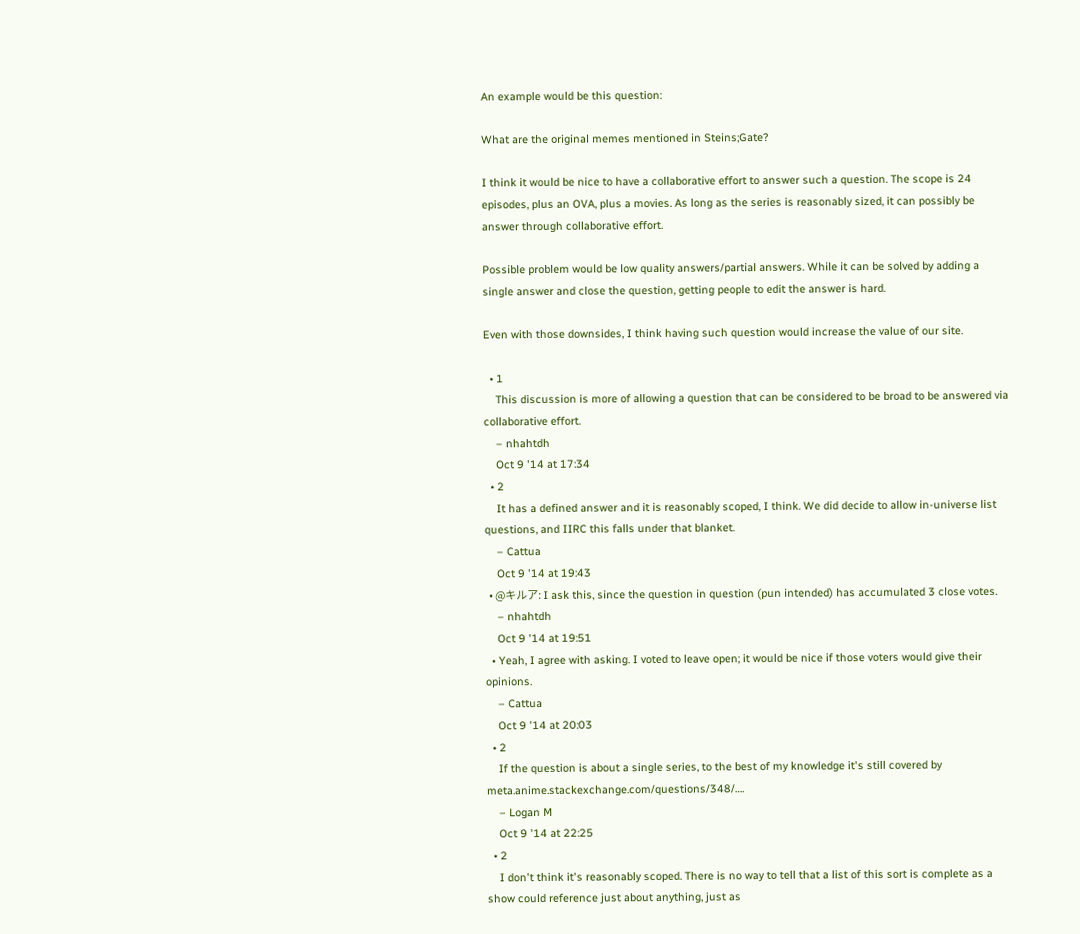An example would be this question:

What are the original memes mentioned in Steins;Gate?

I think it would be nice to have a collaborative effort to answer such a question. The scope is 24 episodes, plus an OVA, plus a movies. As long as the series is reasonably sized, it can possibly be answer through collaborative effort.

Possible problem would be low quality answers/partial answers. While it can be solved by adding a single answer and close the question, getting people to edit the answer is hard.

Even with those downsides, I think having such question would increase the value of our site.

  • 1
    This discussion is more of allowing a question that can be considered to be broad to be answered via collaborative effort.
    – nhahtdh
    Oct 9 '14 at 17:34
  • 2
    It has a defined answer and it is reasonably scoped, I think. We did decide to allow in-universe list questions, and IIRC this falls under that blanket.
    – Cattua
    Oct 9 '14 at 19:43
  • @キルア: I ask this, since the question in question (pun intended) has accumulated 3 close votes.
    – nhahtdh
    Oct 9 '14 at 19:51
  • Yeah, I agree with asking. I voted to leave open; it would be nice if those voters would give their opinions.
    – Cattua
    Oct 9 '14 at 20:03
  • 2
    If the question is about a single series, to the best of my knowledge it's still covered by meta.anime.stackexchange.com/questions/348/….
    – Logan M
    Oct 9 '14 at 22:25
  • 2
    I don't think it's reasonably scoped. There is no way to tell that a list of this sort is complete as a show could reference just about anything, just as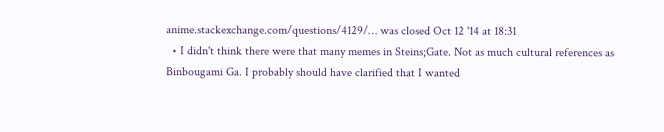anime.stackexchange.com/questions/4129/… was closed Oct 12 '14 at 18:31
  • I didn't think there were that many memes in Steins;Gate. Not as much cultural references as Binbougami Ga. I probably should have clarified that I wanted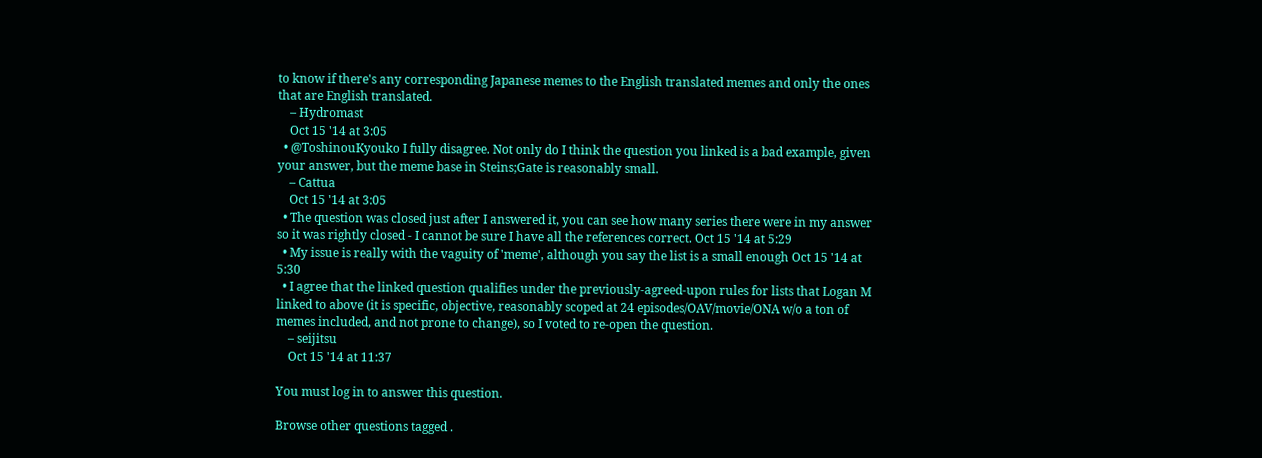to know if there's any corresponding Japanese memes to the English translated memes and only the ones that are English translated.
    – Hydromast
    Oct 15 '14 at 3:05
  • @ToshinouKyouko I fully disagree. Not only do I think the question you linked is a bad example, given your answer, but the meme base in Steins;Gate is reasonably small.
    – Cattua
    Oct 15 '14 at 3:05
  • The question was closed just after I answered it, you can see how many series there were in my answer so it was rightly closed - I cannot be sure I have all the references correct. Oct 15 '14 at 5:29
  • My issue is really with the vaguity of 'meme', although you say the list is a small enough Oct 15 '14 at 5:30
  • I agree that the linked question qualifies under the previously-agreed-upon rules for lists that Logan M linked to above (it is specific, objective, reasonably scoped at 24 episodes/OAV/movie/ONA w/o a ton of memes included, and not prone to change), so I voted to re-open the question.
    – seijitsu
    Oct 15 '14 at 11:37

You must log in to answer this question.

Browse other questions tagged .